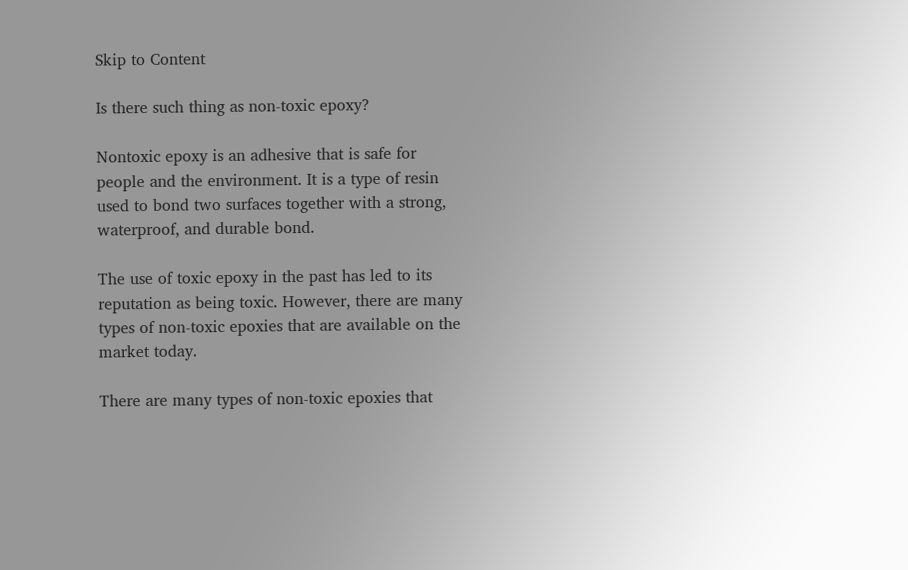Skip to Content

Is there such thing as non-toxic epoxy?

Nontoxic epoxy is an adhesive that is safe for people and the environment. It is a type of resin used to bond two surfaces together with a strong, waterproof, and durable bond.

The use of toxic epoxy in the past has led to its reputation as being toxic. However, there are many types of non-toxic epoxies that are available on the market today.

There are many types of non-toxic epoxies that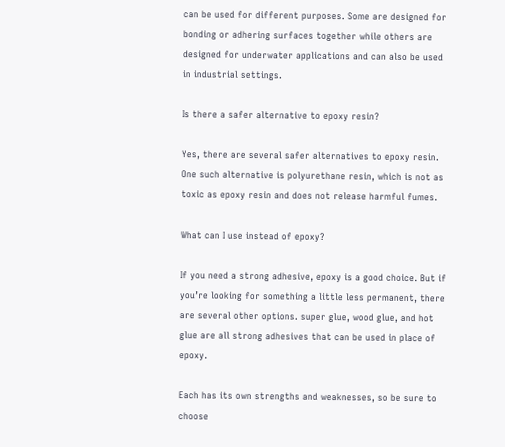can be used for different purposes. Some are designed for bonding or adhering surfaces together while others are designed for underwater applications and can also be used in industrial settings.

Is there a safer alternative to epoxy resin?

Yes, there are several safer alternatives to epoxy resin. One such alternative is polyurethane resin, which is not as toxic as epoxy resin and does not release harmful fumes.

What can I use instead of epoxy?

If you need a strong adhesive, epoxy is a good choice. But if you’re looking for something a little less permanent, there are several other options. super glue, wood glue, and hot glue are all strong adhesives that can be used in place of epoxy.

Each has its own strengths and weaknesses, so be sure to choose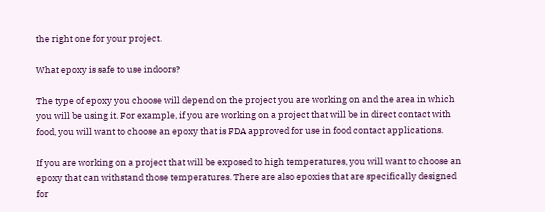the right one for your project.

What epoxy is safe to use indoors?

The type of epoxy you choose will depend on the project you are working on and the area in which you will be using it. For example, if you are working on a project that will be in direct contact with food, you will want to choose an epoxy that is FDA approved for use in food contact applications.

If you are working on a project that will be exposed to high temperatures, you will want to choose an epoxy that can withstand those temperatures. There are also epoxies that are specifically designed for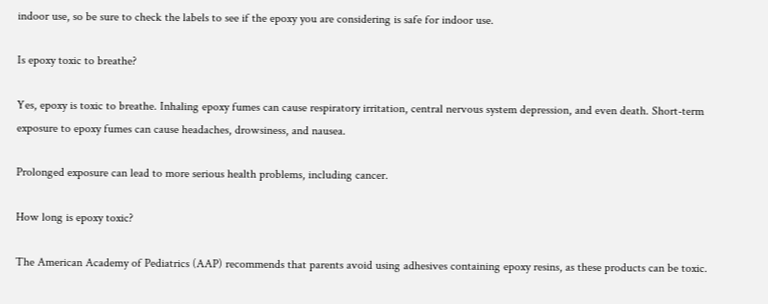indoor use, so be sure to check the labels to see if the epoxy you are considering is safe for indoor use.

Is epoxy toxic to breathe?

Yes, epoxy is toxic to breathe. Inhaling epoxy fumes can cause respiratory irritation, central nervous system depression, and even death. Short-term exposure to epoxy fumes can cause headaches, drowsiness, and nausea.

Prolonged exposure can lead to more serious health problems, including cancer.

How long is epoxy toxic?

The American Academy of Pediatrics (AAP) recommends that parents avoid using adhesives containing epoxy resins, as these products can be toxic.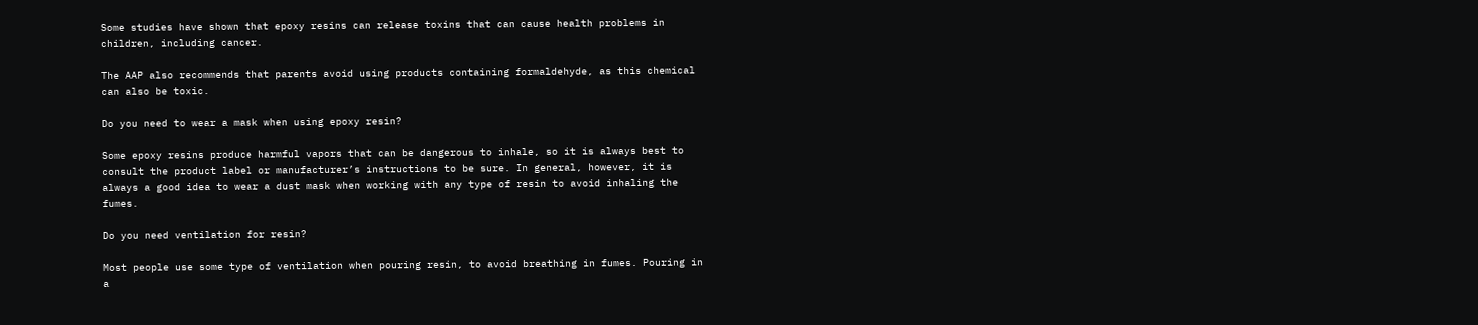Some studies have shown that epoxy resins can release toxins that can cause health problems in children, including cancer.

The AAP also recommends that parents avoid using products containing formaldehyde, as this chemical can also be toxic.

Do you need to wear a mask when using epoxy resin?

Some epoxy resins produce harmful vapors that can be dangerous to inhale, so it is always best to consult the product label or manufacturer’s instructions to be sure. In general, however, it is always a good idea to wear a dust mask when working with any type of resin to avoid inhaling the fumes.

Do you need ventilation for resin?

Most people use some type of ventilation when pouring resin, to avoid breathing in fumes. Pouring in a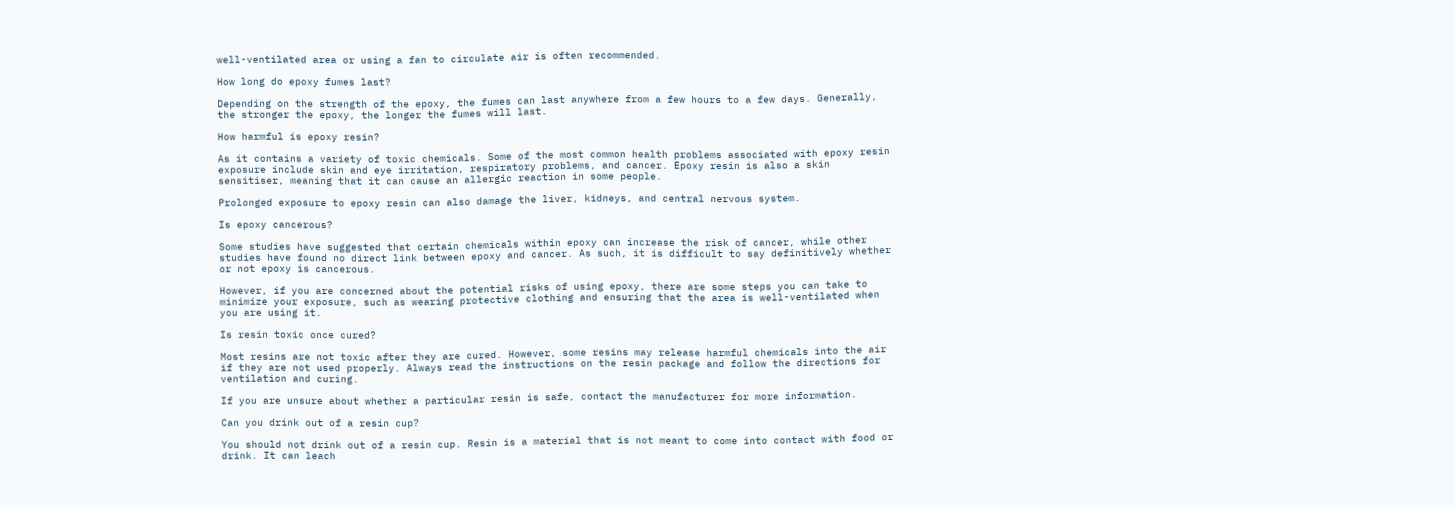well-ventilated area or using a fan to circulate air is often recommended.

How long do epoxy fumes last?

Depending on the strength of the epoxy, the fumes can last anywhere from a few hours to a few days. Generally, the stronger the epoxy, the longer the fumes will last.

How harmful is epoxy resin?

As it contains a variety of toxic chemicals. Some of the most common health problems associated with epoxy resin exposure include skin and eye irritation, respiratory problems, and cancer. Epoxy resin is also a skin sensitiser, meaning that it can cause an allergic reaction in some people.

Prolonged exposure to epoxy resin can also damage the liver, kidneys, and central nervous system.

Is epoxy cancerous?

Some studies have suggested that certain chemicals within epoxy can increase the risk of cancer, while other studies have found no direct link between epoxy and cancer. As such, it is difficult to say definitively whether or not epoxy is cancerous.

However, if you are concerned about the potential risks of using epoxy, there are some steps you can take to minimize your exposure, such as wearing protective clothing and ensuring that the area is well-ventilated when you are using it.

Is resin toxic once cured?

Most resins are not toxic after they are cured. However, some resins may release harmful chemicals into the air if they are not used properly. Always read the instructions on the resin package and follow the directions for ventilation and curing.

If you are unsure about whether a particular resin is safe, contact the manufacturer for more information.

Can you drink out of a resin cup?

You should not drink out of a resin cup. Resin is a material that is not meant to come into contact with food or drink. It can leach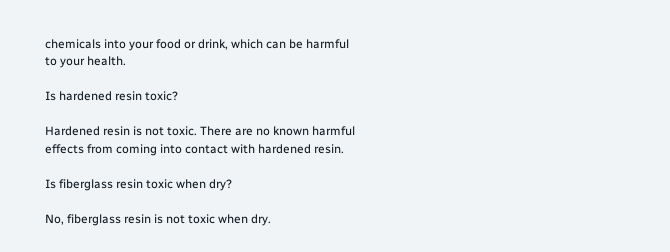chemicals into your food or drink, which can be harmful to your health.

Is hardened resin toxic?

Hardened resin is not toxic. There are no known harmful effects from coming into contact with hardened resin.

Is fiberglass resin toxic when dry?

No, fiberglass resin is not toxic when dry.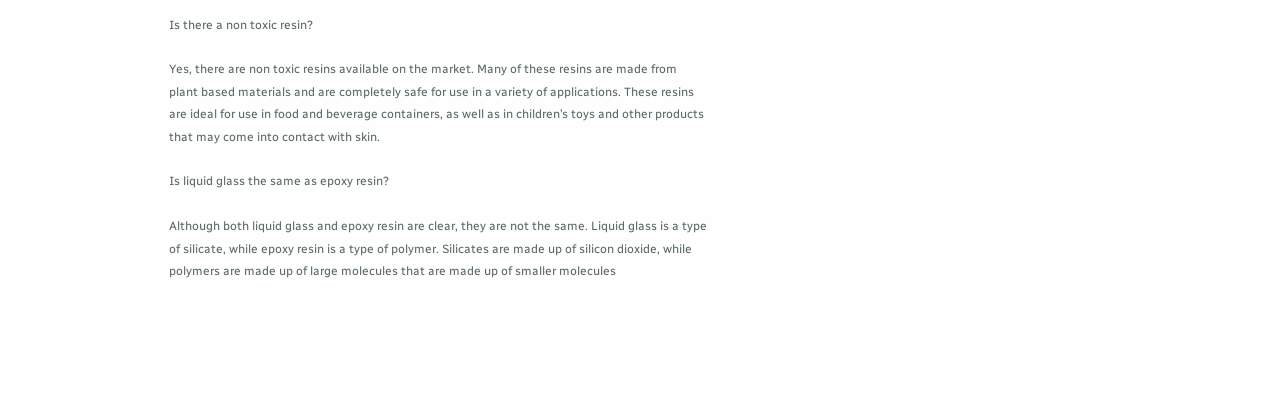Is there a non toxic resin?

Yes, there are non toxic resins available on the market. Many of these resins are made from plant based materials and are completely safe for use in a variety of applications. These resins are ideal for use in food and beverage containers, as well as in children’s toys and other products that may come into contact with skin.

Is liquid glass the same as epoxy resin?

Although both liquid glass and epoxy resin are clear, they are not the same. Liquid glass is a type of silicate, while epoxy resin is a type of polymer. Silicates are made up of silicon dioxide, while polymers are made up of large molecules that are made up of smaller molecules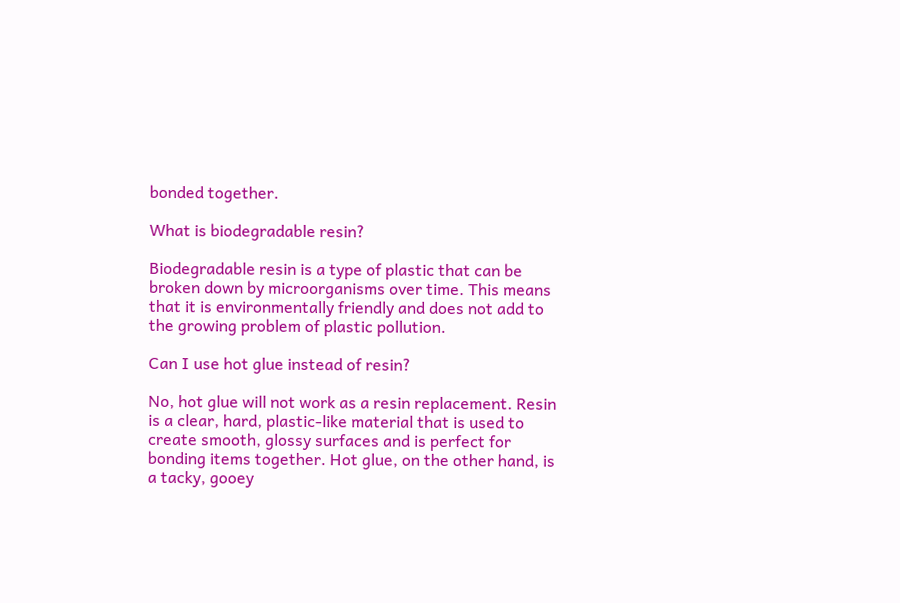bonded together.

What is biodegradable resin?

Biodegradable resin is a type of plastic that can be broken down by microorganisms over time. This means that it is environmentally friendly and does not add to the growing problem of plastic pollution.

Can I use hot glue instead of resin?

No, hot glue will not work as a resin replacement. Resin is a clear, hard, plastic-like material that is used to create smooth, glossy surfaces and is perfect for bonding items together. Hot glue, on the other hand, is a tacky, gooey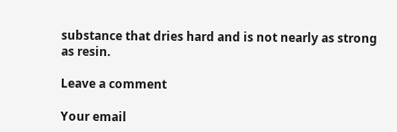substance that dries hard and is not nearly as strong as resin.

Leave a comment

Your email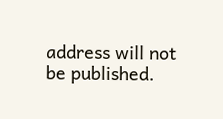address will not be published.